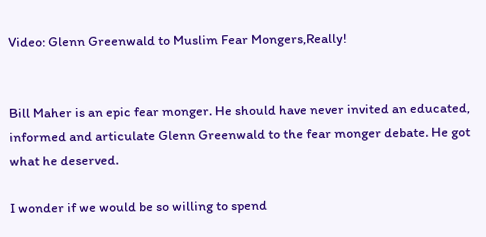Video: Glenn Greenwald to Muslim Fear Mongers,Really!


Bill Maher is an epic fear monger. He should have never invited an educated, informed and articulate Glenn Greenwald to the fear monger debate. He got what he deserved.

I wonder if we would be so willing to spend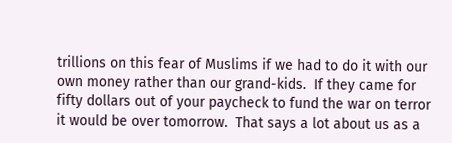trillions on this fear of Muslims if we had to do it with our own money rather than our grand-kids.  If they came for fifty dollars out of your paycheck to fund the war on terror it would be over tomorrow.  That says a lot about us as a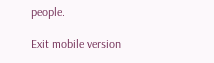people.

Exit mobile version